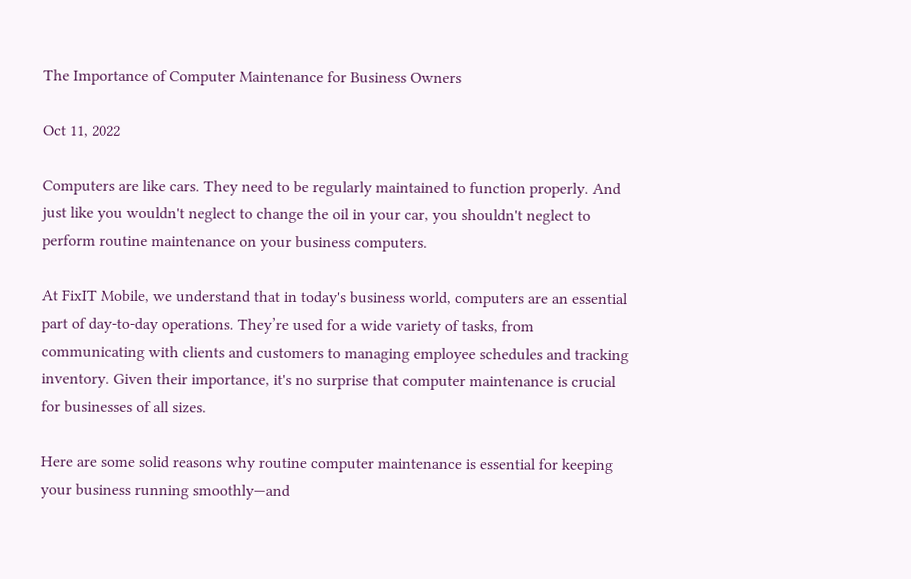The Importance of Computer Maintenance for Business Owners

Oct 11, 2022

Computers are like cars. They need to be regularly maintained to function properly. And just like you wouldn't neglect to change the oil in your car, you shouldn't neglect to perform routine maintenance on your business computers.

At FixIT Mobile, we understand that in today's business world, computers are an essential part of day-to-day operations. They’re used for a wide variety of tasks, from communicating with clients and customers to managing employee schedules and tracking inventory. Given their importance, it's no surprise that computer maintenance is crucial for businesses of all sizes.

Here are some solid reasons why routine computer maintenance is essential for keeping your business running smoothly—and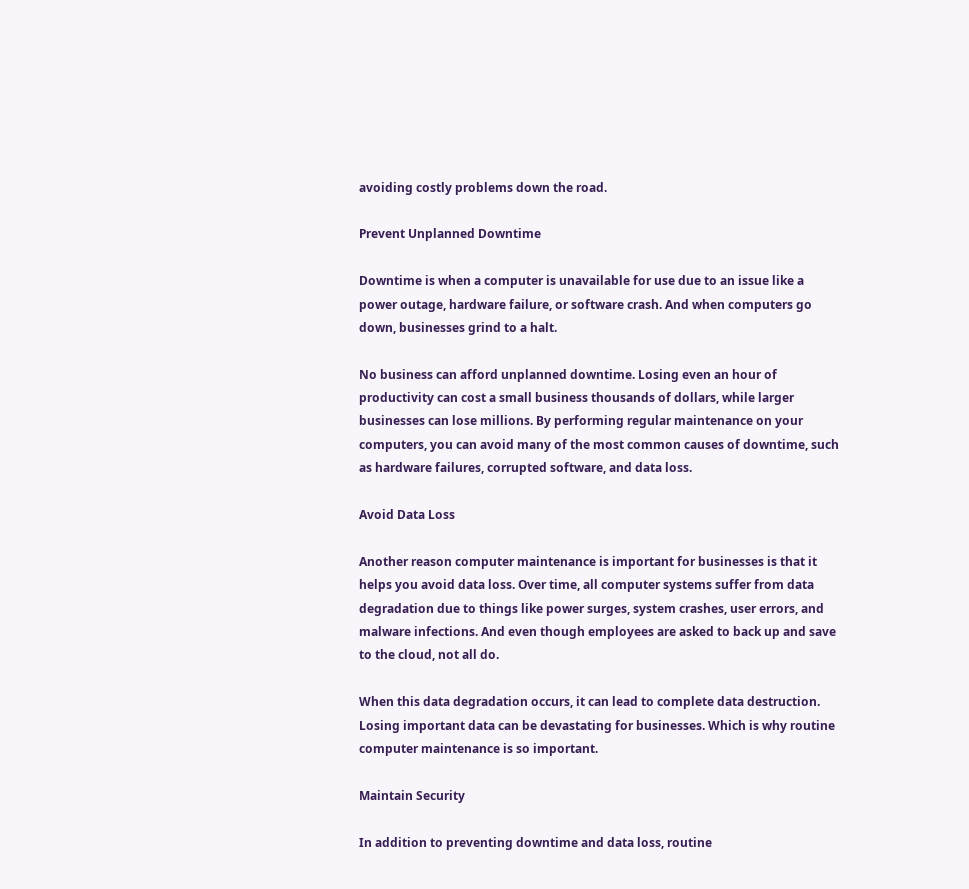avoiding costly problems down the road.

Prevent Unplanned Downtime

Downtime is when a computer is unavailable for use due to an issue like a power outage, hardware failure, or software crash. And when computers go down, businesses grind to a halt.

No business can afford unplanned downtime. Losing even an hour of productivity can cost a small business thousands of dollars, while larger businesses can lose millions. By performing regular maintenance on your computers, you can avoid many of the most common causes of downtime, such as hardware failures, corrupted software, and data loss.

Avoid Data Loss

Another reason computer maintenance is important for businesses is that it helps you avoid data loss. Over time, all computer systems suffer from data degradation due to things like power surges, system crashes, user errors, and malware infections. And even though employees are asked to back up and save to the cloud, not all do.

When this data degradation occurs, it can lead to complete data destruction. Losing important data can be devastating for businesses. Which is why routine computer maintenance is so important.

Maintain Security

In addition to preventing downtime and data loss, routine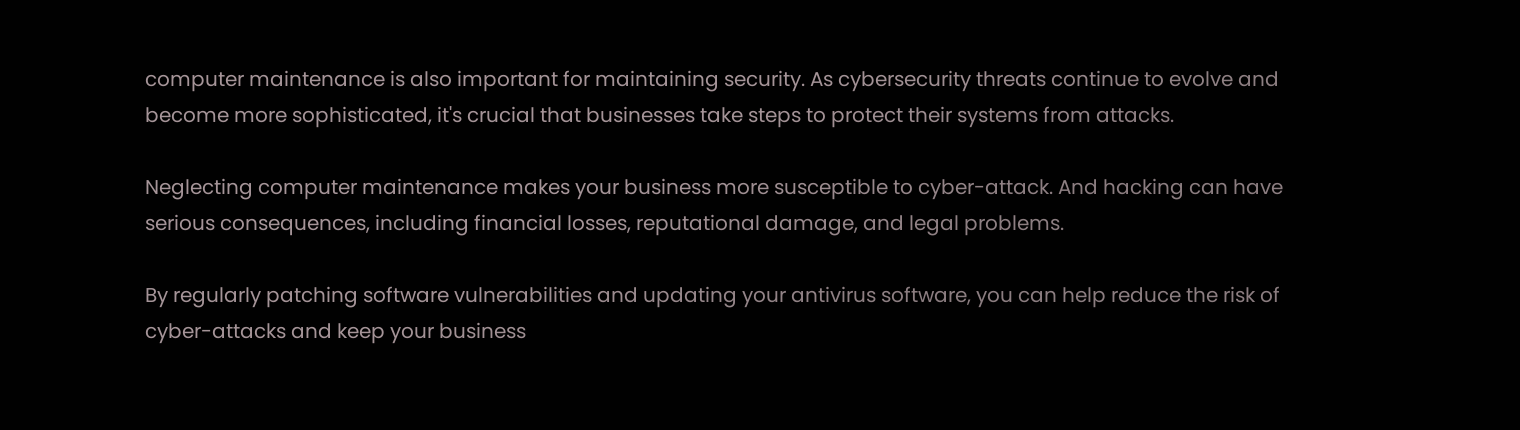computer maintenance is also important for maintaining security. As cybersecurity threats continue to evolve and become more sophisticated, it's crucial that businesses take steps to protect their systems from attacks.

Neglecting computer maintenance makes your business more susceptible to cyber-attack. And hacking can have serious consequences, including financial losses, reputational damage, and legal problems.

By regularly patching software vulnerabilities and updating your antivirus software, you can help reduce the risk of cyber-attacks and keep your business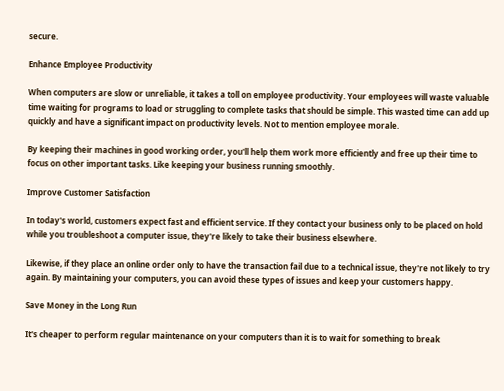secure.

Enhance Employee Productivity

When computers are slow or unreliable, it takes a toll on employee productivity. Your employees will waste valuable time waiting for programs to load or struggling to complete tasks that should be simple. This wasted time can add up quickly and have a significant impact on productivity levels. Not to mention employee morale.

By keeping their machines in good working order, you'll help them work more efficiently and free up their time to focus on other important tasks. Like keeping your business running smoothly.

Improve Customer Satisfaction

In today's world, customers expect fast and efficient service. If they contact your business only to be placed on hold while you troubleshoot a computer issue, they're likely to take their business elsewhere.

Likewise, if they place an online order only to have the transaction fail due to a technical issue, they're not likely to try again. By maintaining your computers, you can avoid these types of issues and keep your customers happy.

Save Money in the Long Run

It's cheaper to perform regular maintenance on your computers than it is to wait for something to break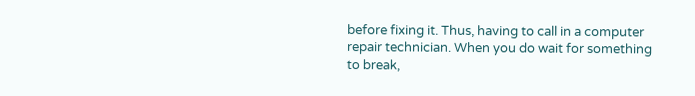before fixing it. Thus, having to call in a computer repair technician. When you do wait for something to break,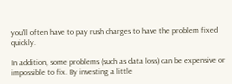you'll often have to pay rush charges to have the problem fixed quickly.

In addition, some problems (such as data loss) can be expensive or impossible to fix. By investing a little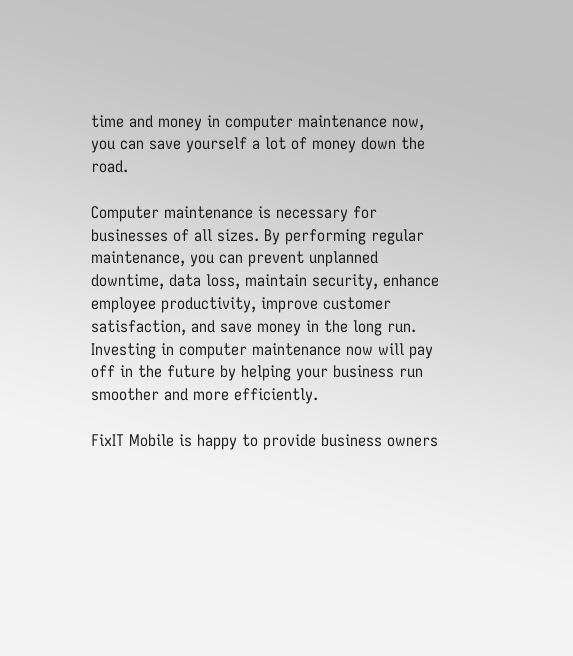time and money in computer maintenance now, you can save yourself a lot of money down the road.

Computer maintenance is necessary for businesses of all sizes. By performing regular maintenance, you can prevent unplanned downtime, data loss, maintain security, enhance employee productivity, improve customer satisfaction, and save money in the long run. Investing in computer maintenance now will pay off in the future by helping your business run smoother and more efficiently.

FixIT Mobile is happy to provide business owners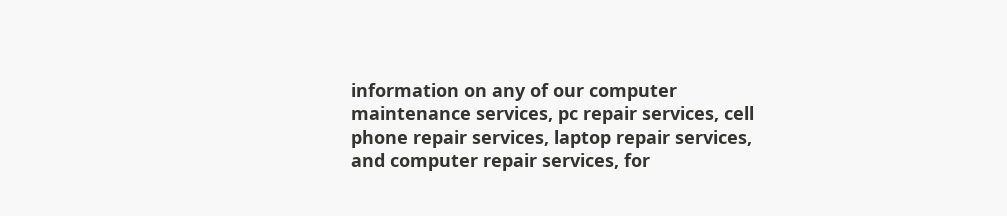information on any of our computer maintenance services, pc repair services, cell phone repair services, laptop repair services, and computer repair services, for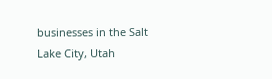businesses in the Salt Lake City, Utah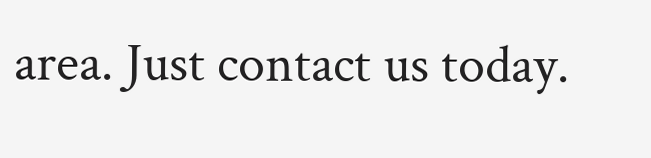area. Just contact us today.